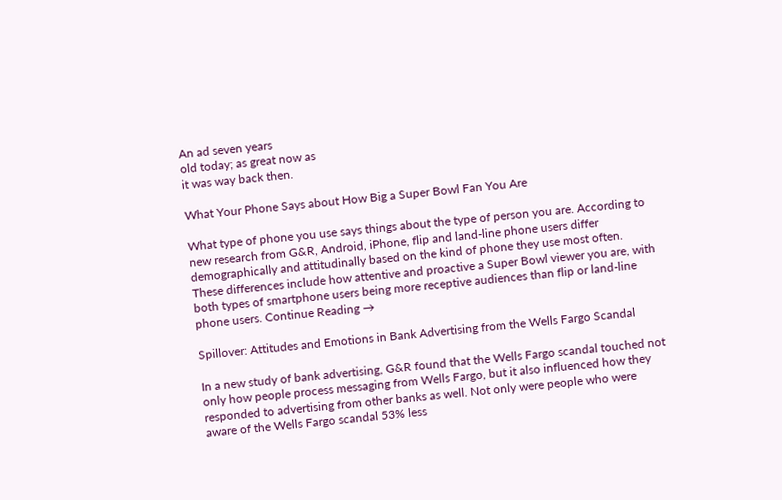An ad seven years
old today; as great now as
it was way back then.

What Your Phone Says about How Big a Super Bowl Fan You Are

What type of phone you use says things about the type of person you are. According to new research from G&R, Android, iPhone, flip and land-line phone users differ demographically and attitudinally based on the kind of phone they use most often. These differences include how attentive and proactive a Super Bowl viewer you are, with both types of smartphone users being more receptive audiences than flip or land-line phone users. Continue Reading →

Spillover: Attitudes and Emotions in Bank Advertising from the Wells Fargo Scandal

In a new study of bank advertising, G&R found that the Wells Fargo scandal touched not only how people process messaging from Wells Fargo, but it also influenced how they responded to advertising from other banks as well. Not only were people who were aware of the Wells Fargo scandal 53% less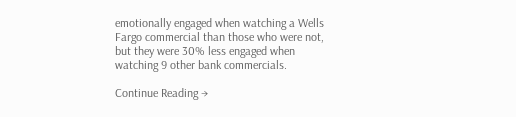emotionally engaged when watching a Wells Fargo commercial than those who were not, but they were 30% less engaged when watching 9 other bank commercials.

Continue Reading →